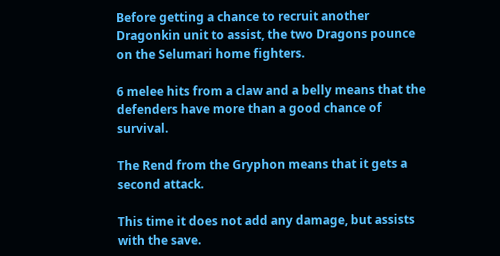Before getting a chance to recruit another Dragonkin unit to assist, the two Dragons pounce on the Selumari home fighters.

6 melee hits from a claw and a belly means that the defenders have more than a good chance of survival.

The Rend from the Gryphon means that it gets a second attack.

This time it does not add any damage, but assists with the save.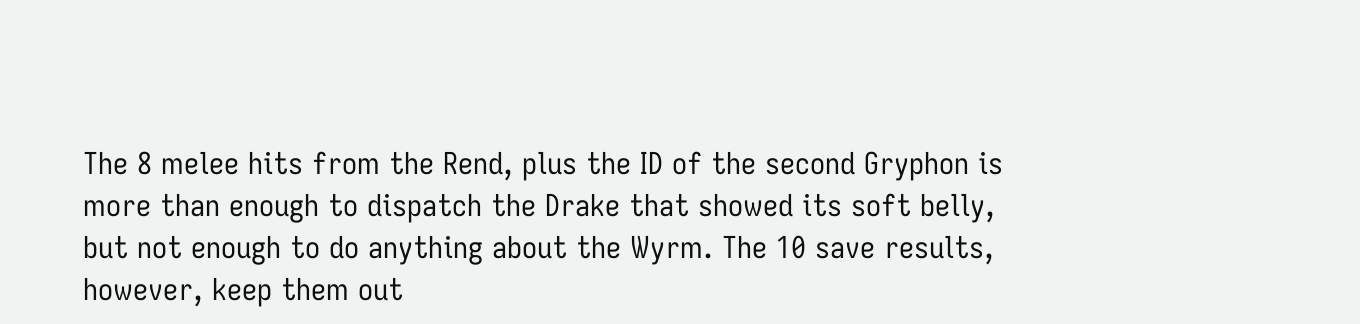The 8 melee hits from the Rend, plus the ID of the second Gryphon is more than enough to dispatch the Drake that showed its soft belly, but not enough to do anything about the Wyrm. The 10 save results, however, keep them out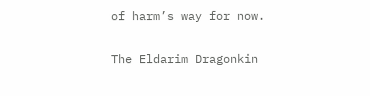of harm’s way for now.

The Eldarim Dragonkin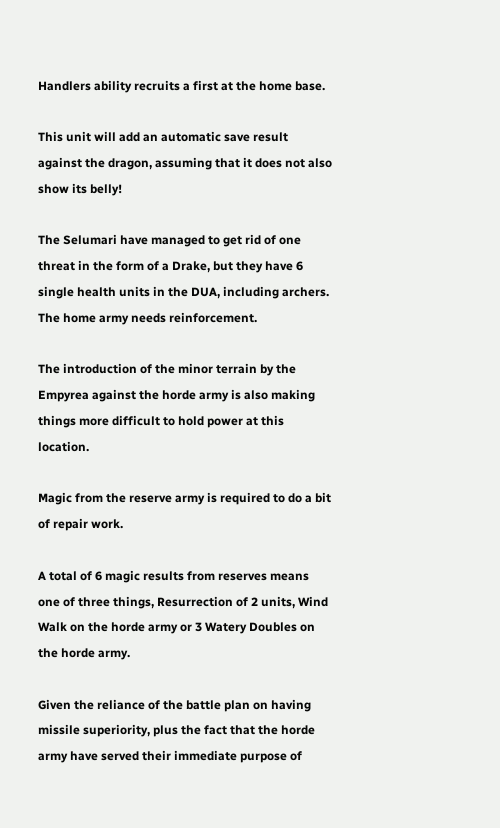Handlers ability recruits a first at the home base.

This unit will add an automatic save result against the dragon, assuming that it does not also show its belly!

The Selumari have managed to get rid of one threat in the form of a Drake, but they have 6 single health units in the DUA, including archers. The home army needs reinforcement.

The introduction of the minor terrain by the Empyrea against the horde army is also making things more difficult to hold power at this location.

Magic from the reserve army is required to do a bit of repair work.

A total of 6 magic results from reserves means one of three things, Resurrection of 2 units, Wind Walk on the horde army or 3 Watery Doubles on the horde army.

Given the reliance of the battle plan on having missile superiority, plus the fact that the horde army have served their immediate purpose of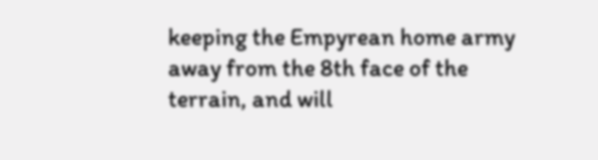keeping the Empyrean home army away from the 8th face of the terrain, and will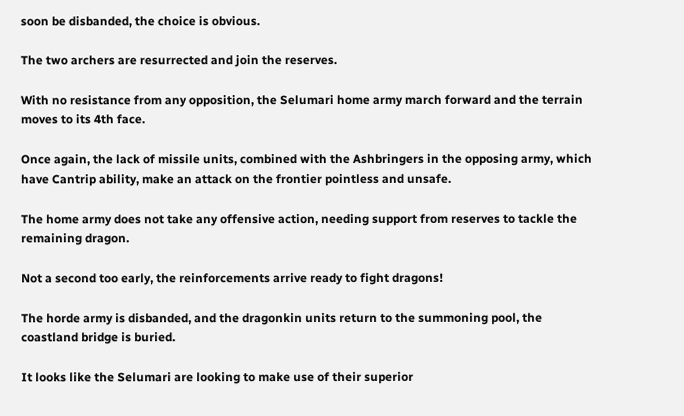soon be disbanded, the choice is obvious.

The two archers are resurrected and join the reserves.

With no resistance from any opposition, the Selumari home army march forward and the terrain moves to its 4th face.

Once again, the lack of missile units, combined with the Ashbringers in the opposing army, which have Cantrip ability, make an attack on the frontier pointless and unsafe.

The home army does not take any offensive action, needing support from reserves to tackle the remaining dragon.

Not a second too early, the reinforcements arrive ready to fight dragons!

The horde army is disbanded, and the dragonkin units return to the summoning pool, the coastland bridge is buried.

It looks like the Selumari are looking to make use of their superior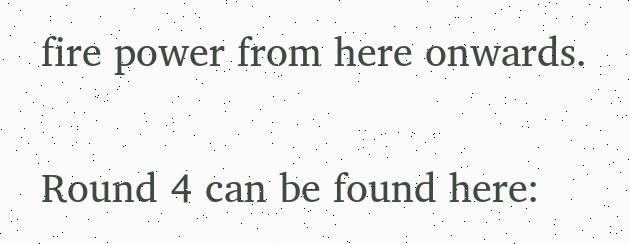fire power from here onwards.

Round 4 can be found here: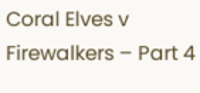Coral Elves v Firewalkers – Part 4